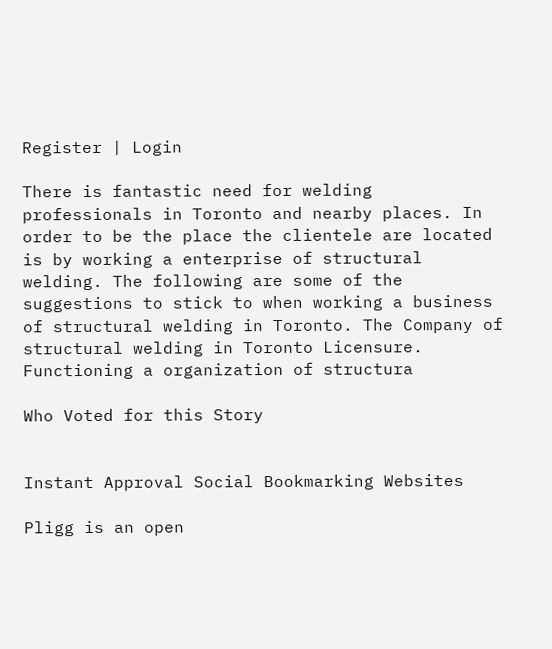Register | Login

There is fantastic need for welding professionals in Toronto and nearby places. In order to be the place the clientele are located is by working a enterprise of structural welding. The following are some of the suggestions to stick to when working a business of structural welding in Toronto. The Company of structural welding in Toronto Licensure. Functioning a organization of structura

Who Voted for this Story


Instant Approval Social Bookmarking Websites

Pligg is an open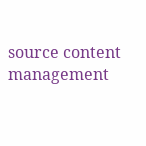source content management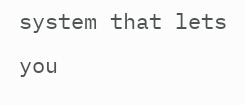system that lets you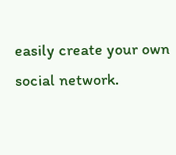easily create your own social network.